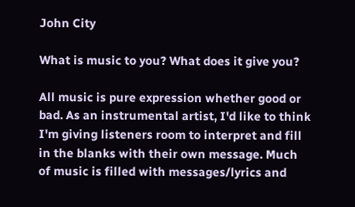John City

What is music to you? What does it give you?

All music is pure expression whether good or bad. As an instrumental artist, I'd like to think I'm giving listeners room to interpret and fill in the blanks with their own message. Much of music is filled with messages/lyrics and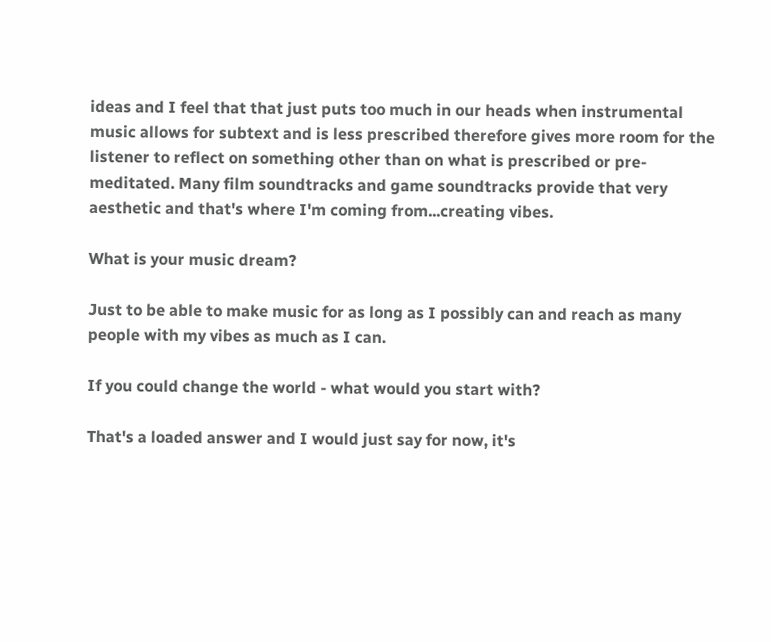ideas and I feel that that just puts too much in our heads when instrumental music allows for subtext and is less prescribed therefore gives more room for the listener to reflect on something other than on what is prescribed or pre-meditated. Many film soundtracks and game soundtracks provide that very aesthetic and that's where I'm coming from...creating vibes.

What is your music dream?

Just to be able to make music for as long as I possibly can and reach as many people with my vibes as much as I can.

If you could change the world - what would you start with?

That's a loaded answer and I would just say for now, it's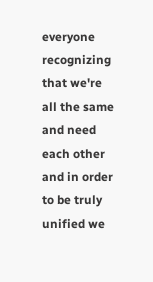everyone recognizing that we're all the same and need each other and in order to be truly unified we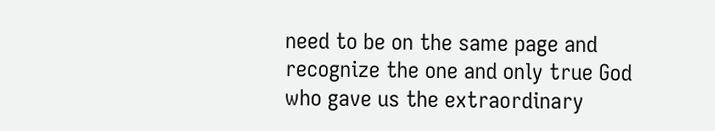need to be on the same page and recognize the one and only true God who gave us the extraordinary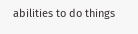abilities to do things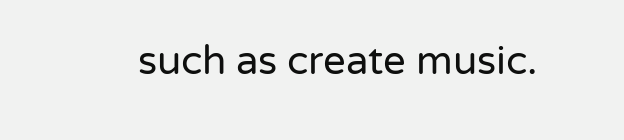such as create music.